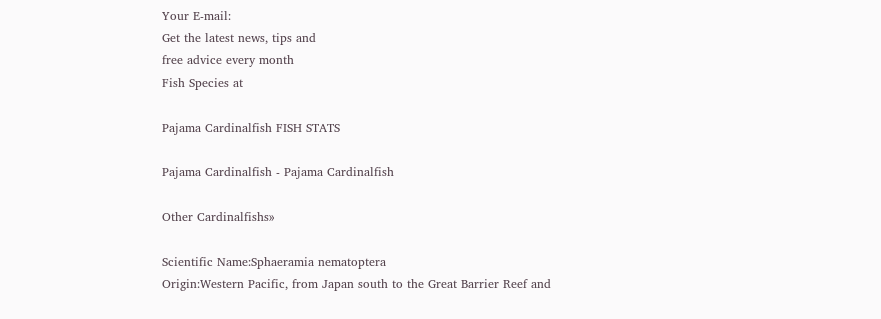Your E-mail:
Get the latest news, tips and
free advice every month
Fish Species at

Pajama Cardinalfish FISH STATS

Pajama Cardinalfish - Pajama Cardinalfish

Other Cardinalfishs»

Scientific Name:Sphaeramia nematoptera
Origin:Western Pacific, from Japan south to the Great Barrier Reef and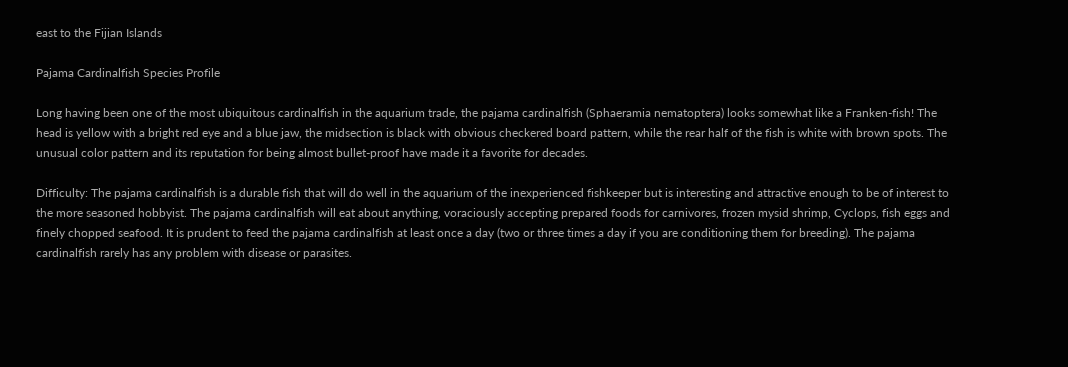east to the Fijian Islands

Pajama Cardinalfish Species Profile

Long having been one of the most ubiquitous cardinalfish in the aquarium trade, the pajama cardinalfish (Sphaeramia nematoptera) looks somewhat like a Franken-fish! The head is yellow with a bright red eye and a blue jaw, the midsection is black with obvious checkered board pattern, while the rear half of the fish is white with brown spots. The unusual color pattern and its reputation for being almost bullet-proof have made it a favorite for decades.

Difficulty: The pajama cardinalfish is a durable fish that will do well in the aquarium of the inexperienced fishkeeper but is interesting and attractive enough to be of interest to the more seasoned hobbyist. The pajama cardinalfish will eat about anything, voraciously accepting prepared foods for carnivores, frozen mysid shrimp, Cyclops, fish eggs and finely chopped seafood. It is prudent to feed the pajama cardinalfish at least once a day (two or three times a day if you are conditioning them for breeding). The pajama cardinalfish rarely has any problem with disease or parasites.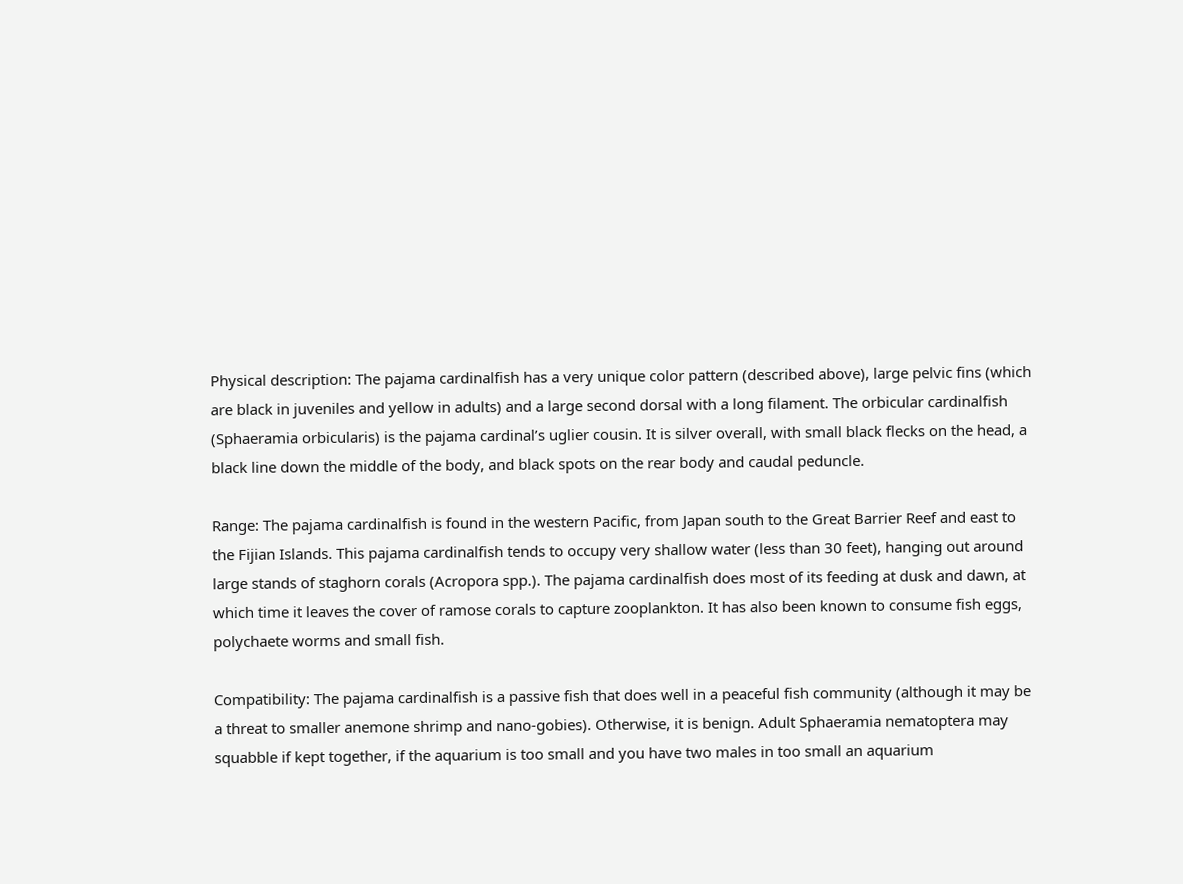Physical description: The pajama cardinalfish has a very unique color pattern (described above), large pelvic fins (which are black in juveniles and yellow in adults) and a large second dorsal with a long filament. The orbicular cardinalfish (Sphaeramia orbicularis) is the pajama cardinal’s uglier cousin. It is silver overall, with small black flecks on the head, a black line down the middle of the body, and black spots on the rear body and caudal peduncle.

Range: The pajama cardinalfish is found in the western Pacific, from Japan south to the Great Barrier Reef and east to the Fijian Islands. This pajama cardinalfish tends to occupy very shallow water (less than 30 feet), hanging out around large stands of staghorn corals (Acropora spp.). The pajama cardinalfish does most of its feeding at dusk and dawn, at which time it leaves the cover of ramose corals to capture zooplankton. It has also been known to consume fish eggs, polychaete worms and small fish.

Compatibility: The pajama cardinalfish is a passive fish that does well in a peaceful fish community (although it may be a threat to smaller anemone shrimp and nano-gobies). Otherwise, it is benign. Adult Sphaeramia nematoptera may squabble if kept together, if the aquarium is too small and you have two males in too small an aquarium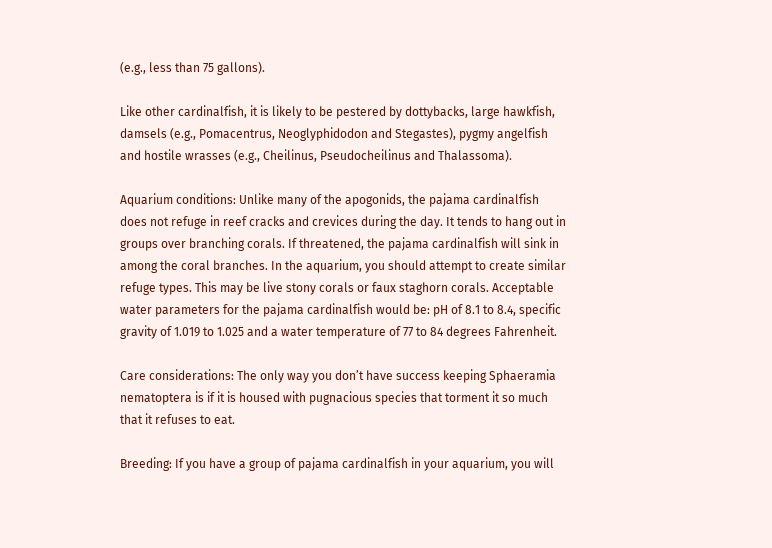(e.g., less than 75 gallons).

Like other cardinalfish, it is likely to be pestered by dottybacks, large hawkfish, damsels (e.g., Pomacentrus, Neoglyphidodon and Stegastes), pygmy angelfish and hostile wrasses (e.g., Cheilinus, Pseudocheilinus and Thalassoma).

Aquarium conditions: Unlike many of the apogonids, the pajama cardinalfish does not refuge in reef cracks and crevices during the day. It tends to hang out in groups over branching corals. If threatened, the pajama cardinalfish will sink in among the coral branches. In the aquarium, you should attempt to create similar refuge types. This may be live stony corals or faux staghorn corals. Acceptable water parameters for the pajama cardinalfish would be: pH of 8.1 to 8.4, specific gravity of 1.019 to 1.025 and a water temperature of 77 to 84 degrees Fahrenheit.

Care considerations: The only way you don’t have success keeping Sphaeramia nematoptera is if it is housed with pugnacious species that torment it so much that it refuses to eat.

Breeding: If you have a group of pajama cardinalfish in your aquarium, you will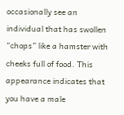occasionally see an individual that has swollen “chops” like a hamster with cheeks full of food. This appearance indicates that you have a male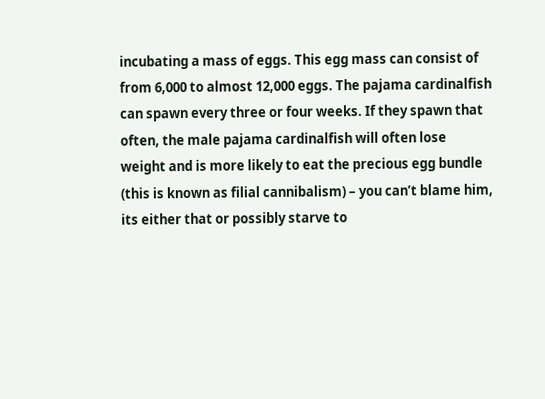incubating a mass of eggs. This egg mass can consist of from 6,000 to almost 12,000 eggs. The pajama cardinalfish can spawn every three or four weeks. If they spawn that often, the male pajama cardinalfish will often lose weight and is more likely to eat the precious egg bundle (this is known as filial cannibalism) – you can’t blame him, its either that or possibly starve to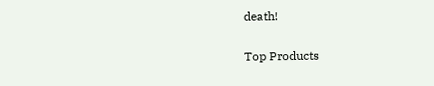death!

Top Products